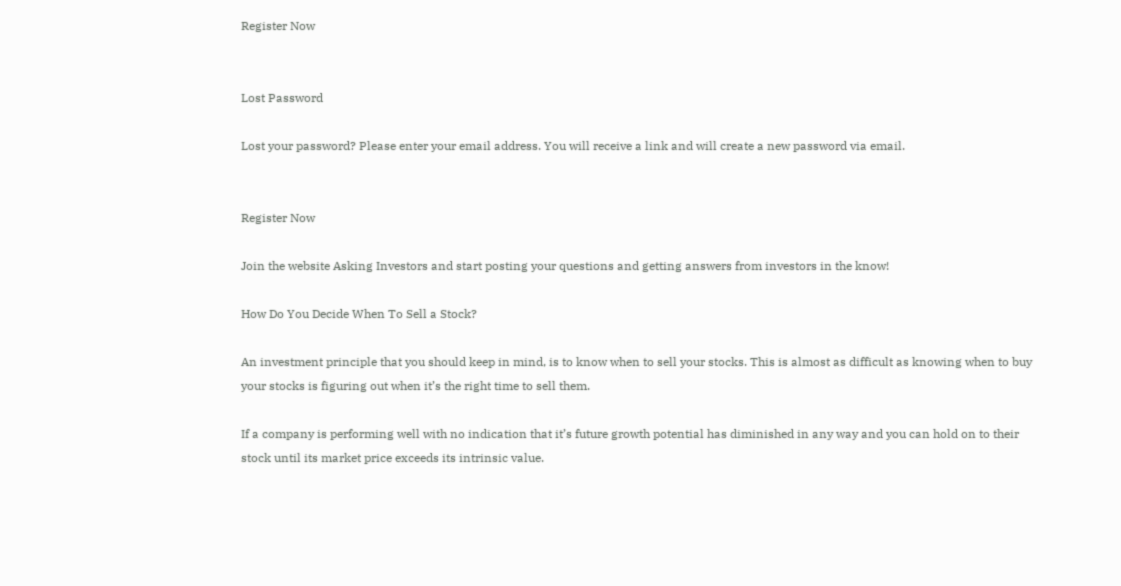Register Now


Lost Password

Lost your password? Please enter your email address. You will receive a link and will create a new password via email.


Register Now

Join the website Asking Investors and start posting your questions and getting answers from investors in the know!

How Do You Decide When To Sell a Stock?

An investment principle that you should keep in mind, is to know when to sell your stocks. This is almost as difficult as knowing when to buy your stocks is figuring out when it’s the right time to sell them.

If a company is performing well with no indication that it’s future growth potential has diminished in any way and you can hold on to their stock until its market price exceeds its intrinsic value.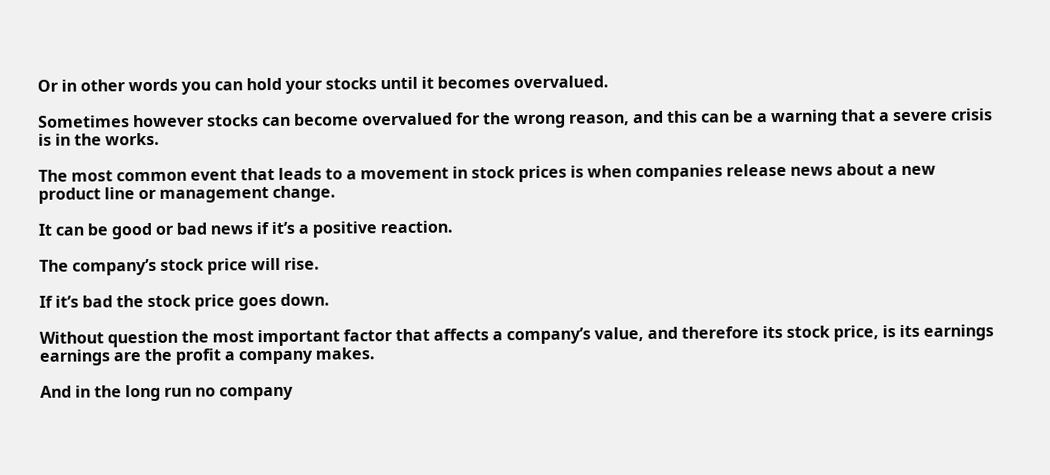Or in other words you can hold your stocks until it becomes overvalued.

Sometimes however stocks can become overvalued for the wrong reason, and this can be a warning that a severe crisis is in the works.

The most common event that leads to a movement in stock prices is when companies release news about a new product line or management change.

It can be good or bad news if it’s a positive reaction.

The company’s stock price will rise.

If it’s bad the stock price goes down.

Without question the most important factor that affects a company’s value, and therefore its stock price, is its earnings earnings are the profit a company makes.

And in the long run no company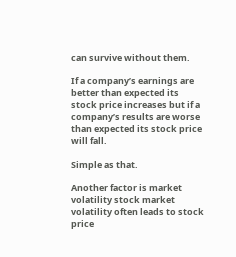can survive without them.

If a company’s earnings are better than expected its stock price increases but if a company’s results are worse than expected its stock price will fall.

Simple as that.

Another factor is market volatility stock market volatility often leads to stock price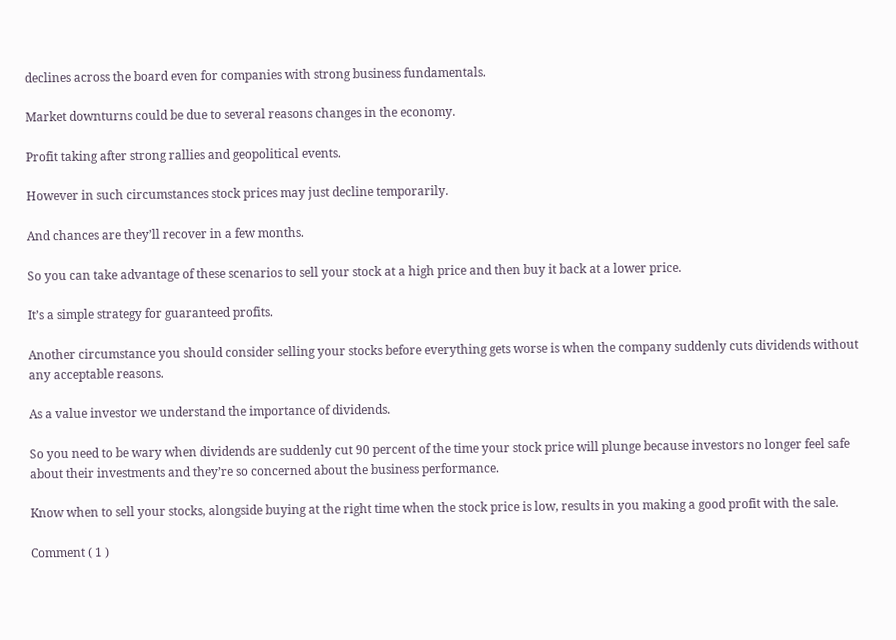declines across the board even for companies with strong business fundamentals.

Market downturns could be due to several reasons changes in the economy.

Profit taking after strong rallies and geopolitical events.

However in such circumstances stock prices may just decline temporarily.

And chances are they’ll recover in a few months.

So you can take advantage of these scenarios to sell your stock at a high price and then buy it back at a lower price.

It’s a simple strategy for guaranteed profits.

Another circumstance you should consider selling your stocks before everything gets worse is when the company suddenly cuts dividends without any acceptable reasons.

As a value investor we understand the importance of dividends.

So you need to be wary when dividends are suddenly cut 90 percent of the time your stock price will plunge because investors no longer feel safe about their investments and they’re so concerned about the business performance.

Know when to sell your stocks, alongside buying at the right time when the stock price is low, results in you making a good profit with the sale.

Comment ( 1 )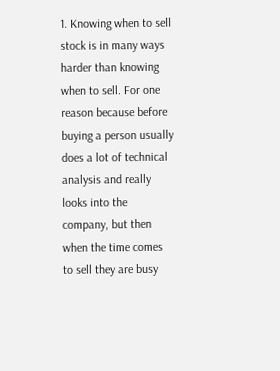1. Knowing when to sell stock is in many ways harder than knowing when to sell. For one reason because before buying a person usually does a lot of technical analysis and really looks into the company, but then when the time comes to sell they are busy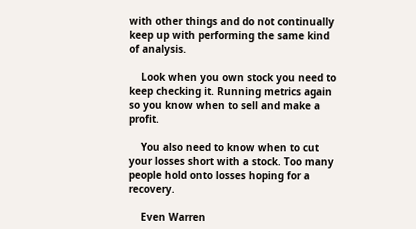with other things and do not continually keep up with performing the same kind of analysis.

    Look when you own stock you need to keep checking it. Running metrics again so you know when to sell and make a profit.

    You also need to know when to cut your losses short with a stock. Too many people hold onto losses hoping for a recovery.

    Even Warren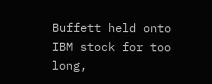Buffett held onto IBM stock for too long,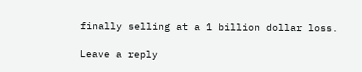finally selling at a 1 billion dollar loss.

Leave a reply